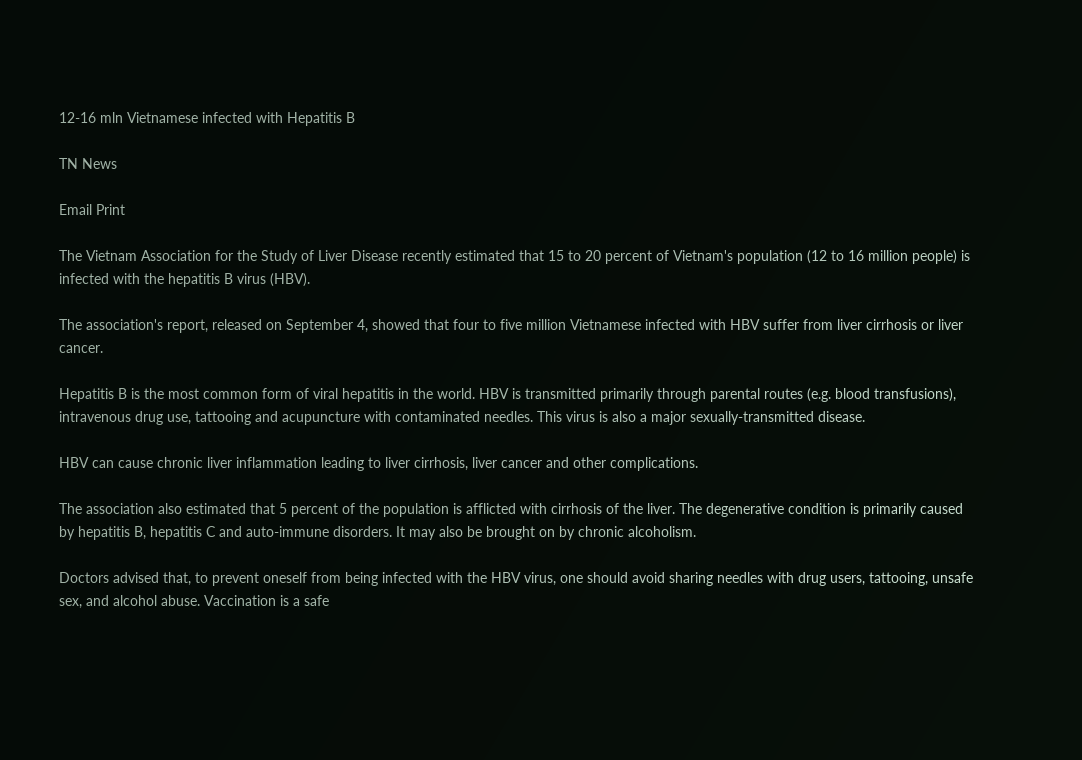12-16 mln Vietnamese infected with Hepatitis B

TN News

Email Print

The Vietnam Association for the Study of Liver Disease recently estimated that 15 to 20 percent of Vietnam's population (12 to 16 million people) is infected with the hepatitis B virus (HBV).

The association's report, released on September 4, showed that four to five million Vietnamese infected with HBV suffer from liver cirrhosis or liver cancer.

Hepatitis B is the most common form of viral hepatitis in the world. HBV is transmitted primarily through parental routes (e.g. blood transfusions), intravenous drug use, tattooing and acupuncture with contaminated needles. This virus is also a major sexually-transmitted disease.

HBV can cause chronic liver inflammation leading to liver cirrhosis, liver cancer and other complications.

The association also estimated that 5 percent of the population is afflicted with cirrhosis of the liver. The degenerative condition is primarily caused by hepatitis B, hepatitis C and auto-immune disorders. It may also be brought on by chronic alcoholism.

Doctors advised that, to prevent oneself from being infected with the HBV virus, one should avoid sharing needles with drug users, tattooing, unsafe sex, and alcohol abuse. Vaccination is a safe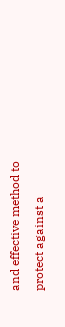and effective method to protect against a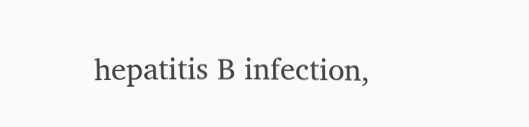hepatitis B infection,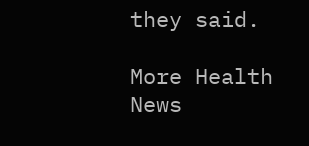they said.

More Health News